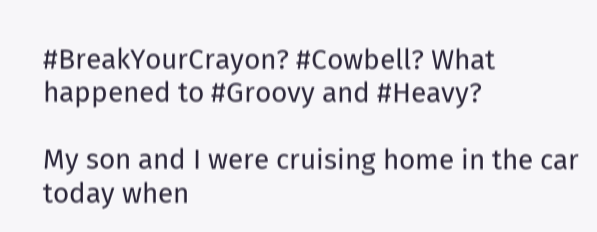#BreakYourCrayon? #Cowbell? What happened to #Groovy and #Heavy?

My son and I were cruising home in the car today when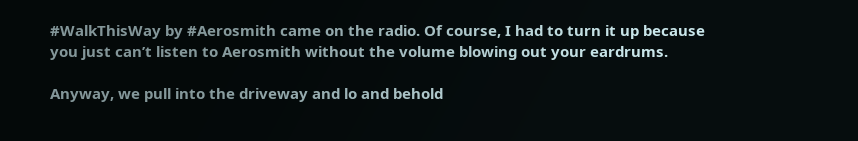#WalkThisWay by #Aerosmith came on the radio. Of course, I had to turn it up because you just can’t listen to Aerosmith without the volume blowing out your eardrums.

Anyway, we pull into the driveway and lo and behold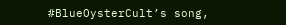#BlueOysterCult’s song,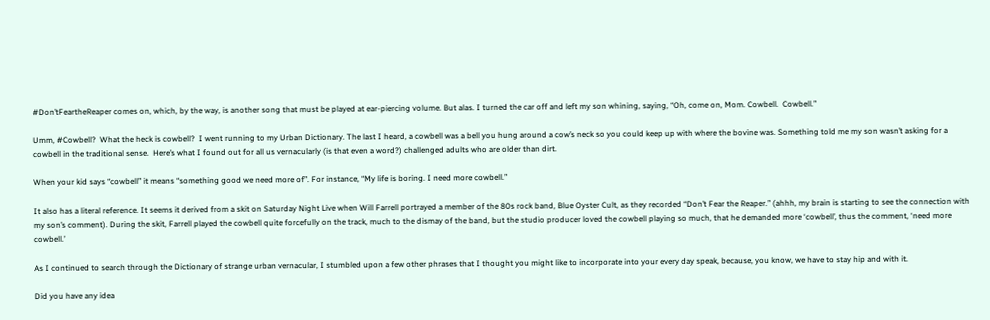#Don’tFeartheReaper comes on, which, by the way, is another song that must be played at ear-piercing volume. But alas. I turned the car off and left my son whining, saying, “Oh, come on, Mom. Cowbell.  Cowbell.”

Umm, #Cowbell?  What the heck is cowbell?  I went running to my Urban Dictionary. The last I heard, a cowbell was a bell you hung around a cow’s neck so you could keep up with where the bovine was. Something told me my son wasn’t asking for a cowbell in the traditional sense.  Here’s what I found out for all us vernacularly (is that even a word?) challenged adults who are older than dirt.

When your kid says “cowbell” it means “something good we need more of”. For instance, “My life is boring. I need more cowbell.”

It also has a literal reference. It seems it derived from a skit on Saturday Night Live when Will Farrell portrayed a member of the 80s rock band, Blue Oyster Cult, as they recorded “Don’t Fear the Reaper.” (ahhh, my brain is starting to see the connection with my son’s comment). During the skit, Farrell played the cowbell quite forcefully on the track, much to the dismay of the band, but the studio producer loved the cowbell playing so much, that he demanded more ‘cowbell’, thus the comment, ‘need more cowbell.’

As I continued to search through the Dictionary of strange urban vernacular, I stumbled upon a few other phrases that I thought you might like to incorporate into your every day speak, because, you know, we have to stay hip and with it.

Did you have any idea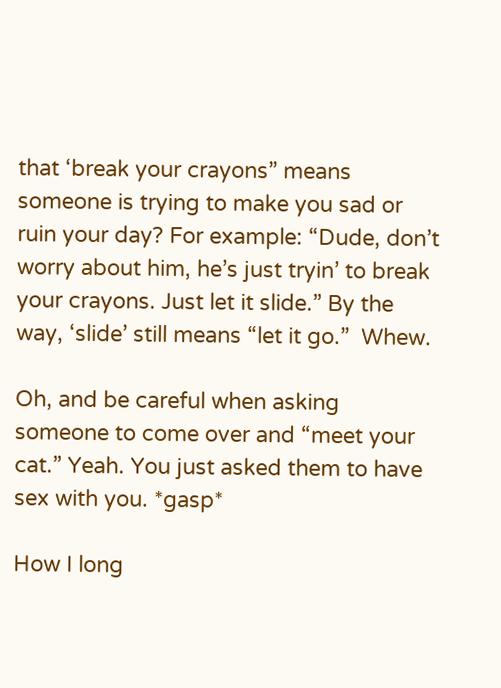that ‘break your crayons” means someone is trying to make you sad or ruin your day? For example: “Dude, don’t worry about him, he’s just tryin’ to break your crayons. Just let it slide.” By the way, ‘slide’ still means “let it go.”  Whew.

Oh, and be careful when asking someone to come over and “meet your cat.” Yeah. You just asked them to have sex with you. *gasp*

How I long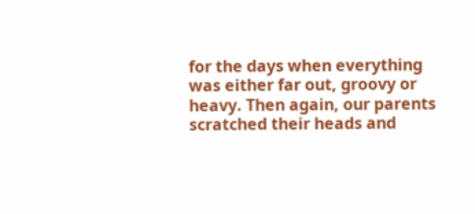for the days when everything was either far out, groovy or heavy. Then again, our parents scratched their heads and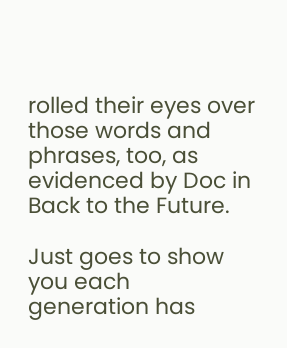rolled their eyes over those words and phrases, too, as evidenced by Doc in Back to the Future.

Just goes to show you each generation has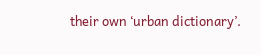their own ‘urban dictionary’.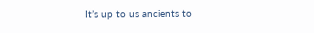It’s up to us ancients to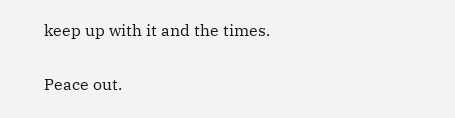keep up with it and the times.

Peace out.